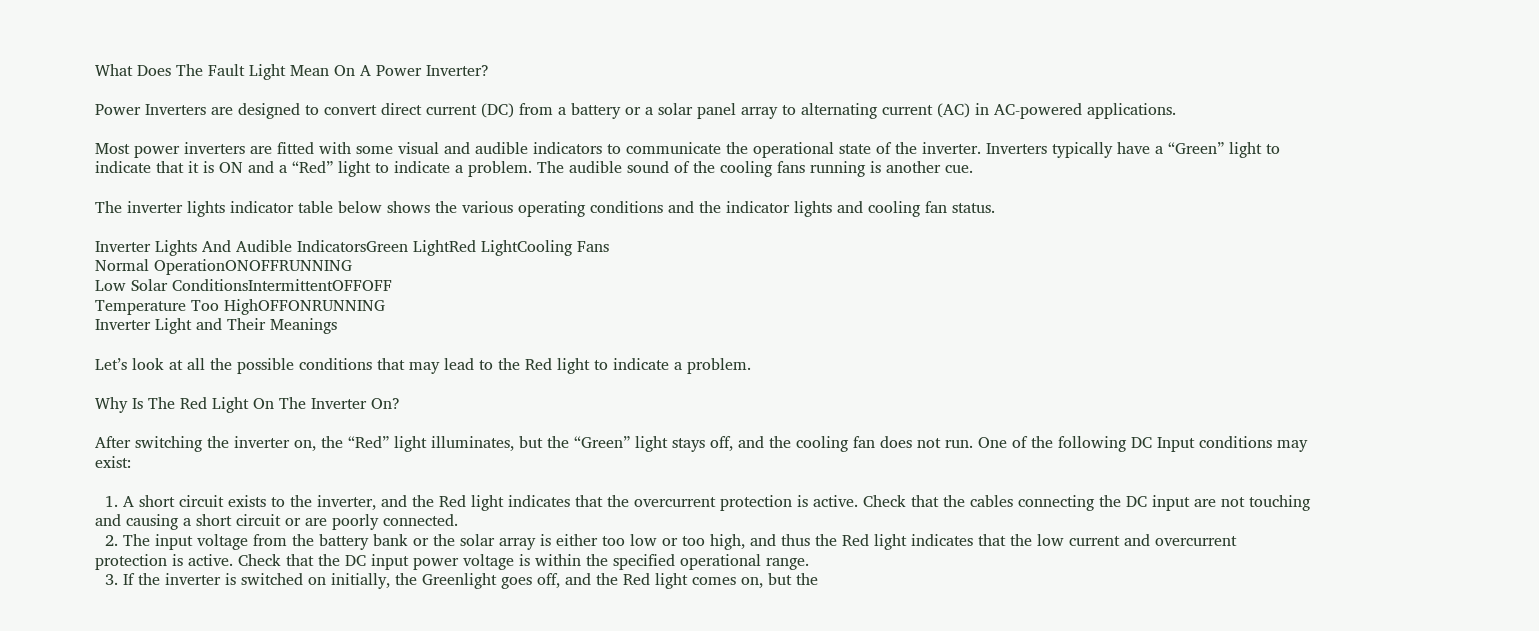What Does The Fault Light Mean On A Power Inverter?

Power Inverters are designed to convert direct current (DC) from a battery or a solar panel array to alternating current (AC) in AC-powered applications.

Most power inverters are fitted with some visual and audible indicators to communicate the operational state of the inverter. Inverters typically have a “Green” light to indicate that it is ON and a “Red” light to indicate a problem. The audible sound of the cooling fans running is another cue.

The inverter lights indicator table below shows the various operating conditions and the indicator lights and cooling fan status.

Inverter Lights And Audible IndicatorsGreen LightRed LightCooling Fans
Normal OperationONOFFRUNNING
Low Solar ConditionsIntermittentOFFOFF
Temperature Too HighOFFONRUNNING
Inverter Light and Their Meanings

Let’s look at all the possible conditions that may lead to the Red light to indicate a problem.

Why Is The Red Light On The Inverter On?

After switching the inverter on, the “Red” light illuminates, but the “Green” light stays off, and the cooling fan does not run. One of the following DC Input conditions may exist:

  1. A short circuit exists to the inverter, and the Red light indicates that the overcurrent protection is active. Check that the cables connecting the DC input are not touching and causing a short circuit or are poorly connected.
  2. The input voltage from the battery bank or the solar array is either too low or too high, and thus the Red light indicates that the low current and overcurrent protection is active. Check that the DC input power voltage is within the specified operational range.
  3. If the inverter is switched on initially, the Greenlight goes off, and the Red light comes on, but the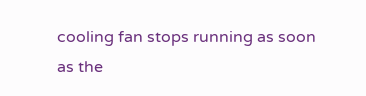cooling fan stops running as soon as the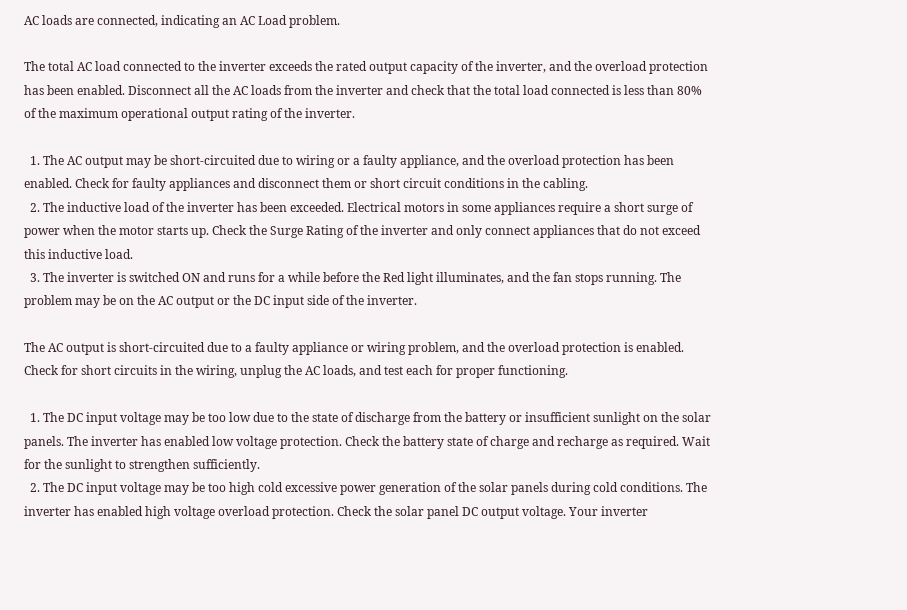AC loads are connected, indicating an AC Load problem.

The total AC load connected to the inverter exceeds the rated output capacity of the inverter, and the overload protection has been enabled. Disconnect all the AC loads from the inverter and check that the total load connected is less than 80% of the maximum operational output rating of the inverter.

  1. The AC output may be short-circuited due to wiring or a faulty appliance, and the overload protection has been enabled. Check for faulty appliances and disconnect them or short circuit conditions in the cabling.
  2. The inductive load of the inverter has been exceeded. Electrical motors in some appliances require a short surge of power when the motor starts up. Check the Surge Rating of the inverter and only connect appliances that do not exceed this inductive load.
  3. The inverter is switched ON and runs for a while before the Red light illuminates, and the fan stops running. The problem may be on the AC output or the DC input side of the inverter.

The AC output is short-circuited due to a faulty appliance or wiring problem, and the overload protection is enabled. Check for short circuits in the wiring, unplug the AC loads, and test each for proper functioning.

  1. The DC input voltage may be too low due to the state of discharge from the battery or insufficient sunlight on the solar panels. The inverter has enabled low voltage protection. Check the battery state of charge and recharge as required. Wait for the sunlight to strengthen sufficiently.
  2. The DC input voltage may be too high cold excessive power generation of the solar panels during cold conditions. The inverter has enabled high voltage overload protection. Check the solar panel DC output voltage. Your inverter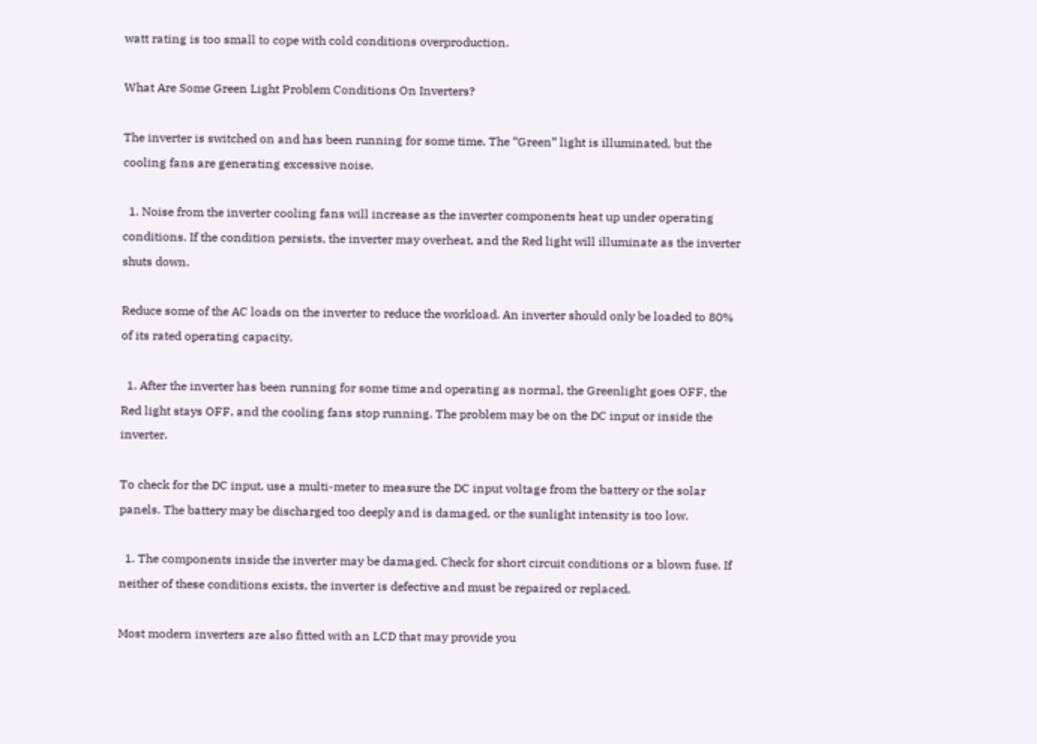watt rating is too small to cope with cold conditions overproduction.

What Are Some Green Light Problem Conditions On Inverters?

The inverter is switched on and has been running for some time. The “Green” light is illuminated, but the cooling fans are generating excessive noise.

  1. Noise from the inverter cooling fans will increase as the inverter components heat up under operating conditions. If the condition persists, the inverter may overheat, and the Red light will illuminate as the inverter shuts down.

Reduce some of the AC loads on the inverter to reduce the workload. An inverter should only be loaded to 80% of its rated operating capacity.

  1. After the inverter has been running for some time and operating as normal, the Greenlight goes OFF, the Red light stays OFF, and the cooling fans stop running. The problem may be on the DC input or inside the inverter.

To check for the DC input, use a multi-meter to measure the DC input voltage from the battery or the solar panels. The battery may be discharged too deeply and is damaged, or the sunlight intensity is too low.

  1. The components inside the inverter may be damaged. Check for short circuit conditions or a blown fuse. If neither of these conditions exists, the inverter is defective and must be repaired or replaced.

Most modern inverters are also fitted with an LCD that may provide you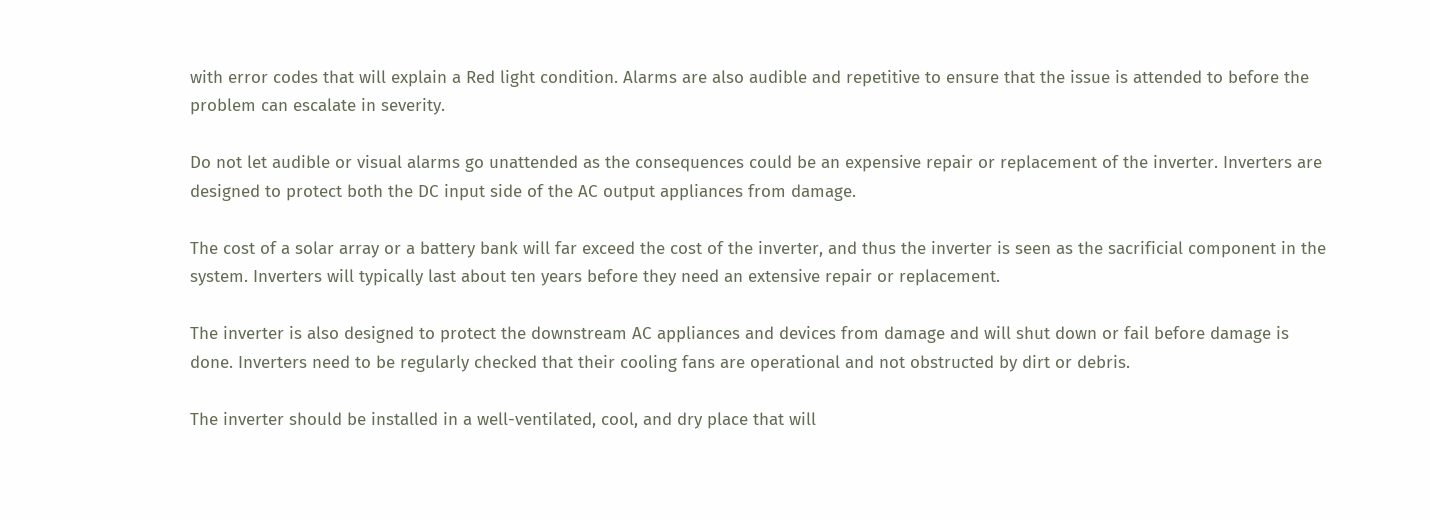with error codes that will explain a Red light condition. Alarms are also audible and repetitive to ensure that the issue is attended to before the problem can escalate in severity.

Do not let audible or visual alarms go unattended as the consequences could be an expensive repair or replacement of the inverter. Inverters are designed to protect both the DC input side of the AC output appliances from damage.

The cost of a solar array or a battery bank will far exceed the cost of the inverter, and thus the inverter is seen as the sacrificial component in the system. Inverters will typically last about ten years before they need an extensive repair or replacement.

The inverter is also designed to protect the downstream AC appliances and devices from damage and will shut down or fail before damage is done. Inverters need to be regularly checked that their cooling fans are operational and not obstructed by dirt or debris.

The inverter should be installed in a well-ventilated, cool, and dry place that will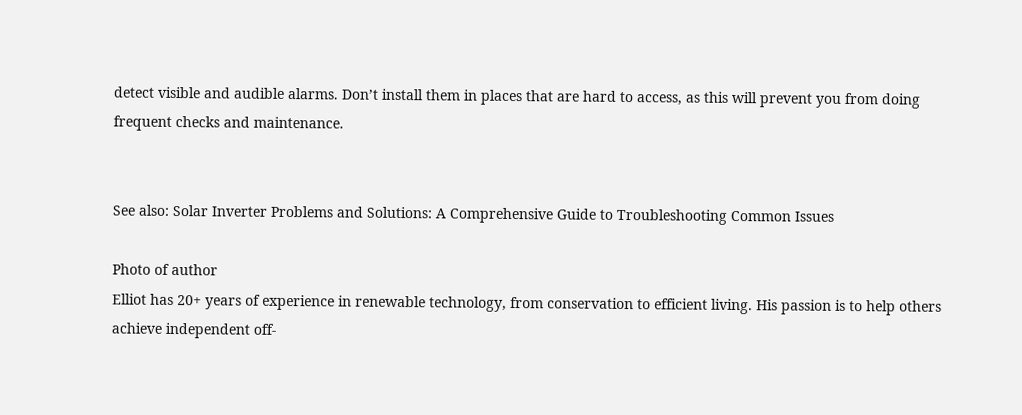detect visible and audible alarms. Don’t install them in places that are hard to access, as this will prevent you from doing frequent checks and maintenance.


See also: Solar Inverter Problems and Solutions: A Comprehensive Guide to Troubleshooting Common Issues

Photo of author
Elliot has 20+ years of experience in renewable technology, from conservation to efficient living. His passion is to help others achieve independent off-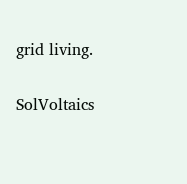grid living.

SolVoltaics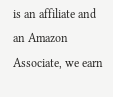is an affiliate and an Amazon Associate, we earn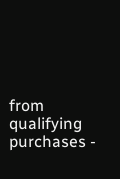from qualifying purchases -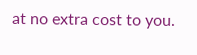at no extra cost to you.